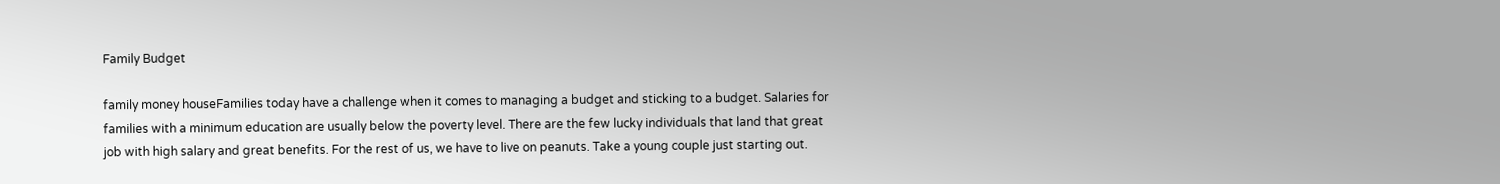Family Budget

family money houseFamilies today have a challenge when it comes to managing a budget and sticking to a budget. Salaries for families with a minimum education are usually below the poverty level. There are the few lucky individuals that land that great job with high salary and great benefits. For the rest of us, we have to live on peanuts. Take a young couple just starting out.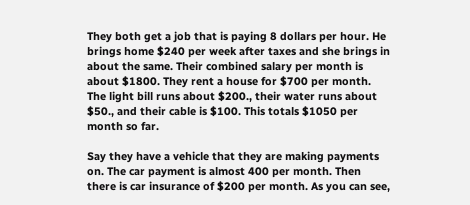They both get a job that is paying 8 dollars per hour. He brings home $240 per week after taxes and she brings in about the same. Their combined salary per month is about $1800. They rent a house for $700 per month. The light bill runs about $200., their water runs about $50., and their cable is $100. This totals $1050 per month so far.

Say they have a vehicle that they are making payments on. The car payment is almost 400 per month. Then there is car insurance of $200 per month. As you can see,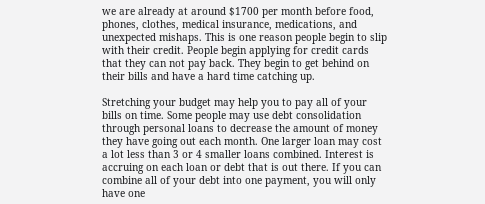we are already at around $1700 per month before food, phones, clothes, medical insurance, medications, and unexpected mishaps. This is one reason people begin to slip with their credit. People begin applying for credit cards that they can not pay back. They begin to get behind on their bills and have a hard time catching up.

Stretching your budget may help you to pay all of your bills on time. Some people may use debt consolidation through personal loans to decrease the amount of money they have going out each month. One larger loan may cost a lot less than 3 or 4 smaller loans combined. Interest is accruing on each loan or debt that is out there. If you can combine all of your debt into one payment, you will only have one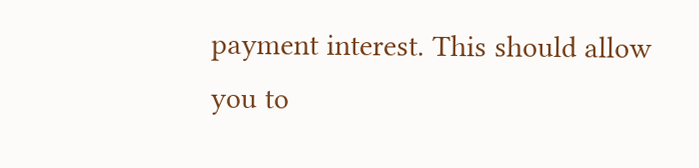payment interest. This should allow you to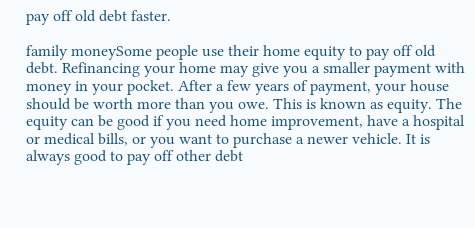pay off old debt faster.

family moneySome people use their home equity to pay off old debt. Refinancing your home may give you a smaller payment with money in your pocket. After a few years of payment, your house should be worth more than you owe. This is known as equity. The equity can be good if you need home improvement, have a hospital or medical bills, or you want to purchase a newer vehicle. It is always good to pay off other debt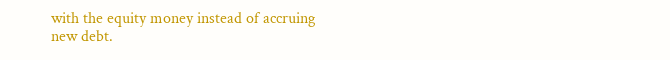with the equity money instead of accruing new debt.